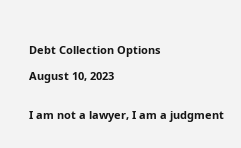Debt Collection Options

August 10, 2023


I am not a lawyer, I am a judgment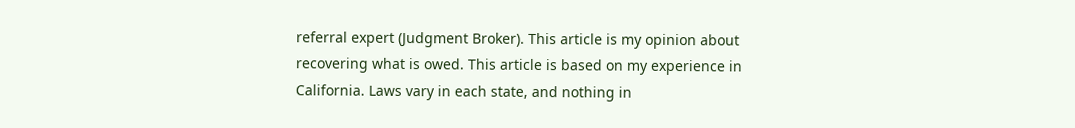referral expert (Judgment Broker). This article is my opinion about recovering what is owed. This article is based on my experience in California. Laws vary in each state, and nothing in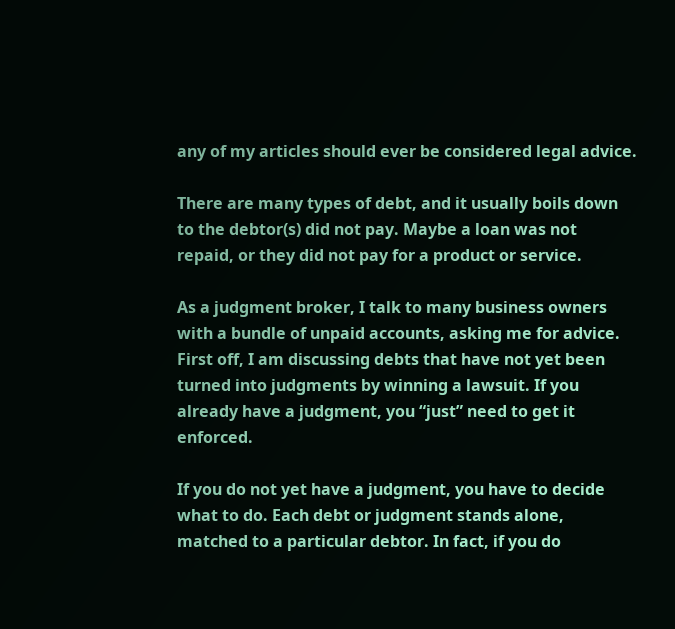any of my articles should ever be considered legal advice.

There are many types of debt, and it usually boils down to the debtor(s) did not pay. Maybe a loan was not repaid, or they did not pay for a product or service.

As a judgment broker, I talk to many business owners with a bundle of unpaid accounts, asking me for advice. First off, I am discussing debts that have not yet been turned into judgments by winning a lawsuit. If you already have a judgment, you “just” need to get it enforced.

If you do not yet have a judgment, you have to decide what to do. Each debt or judgment stands alone, matched to a particular debtor. In fact, if you do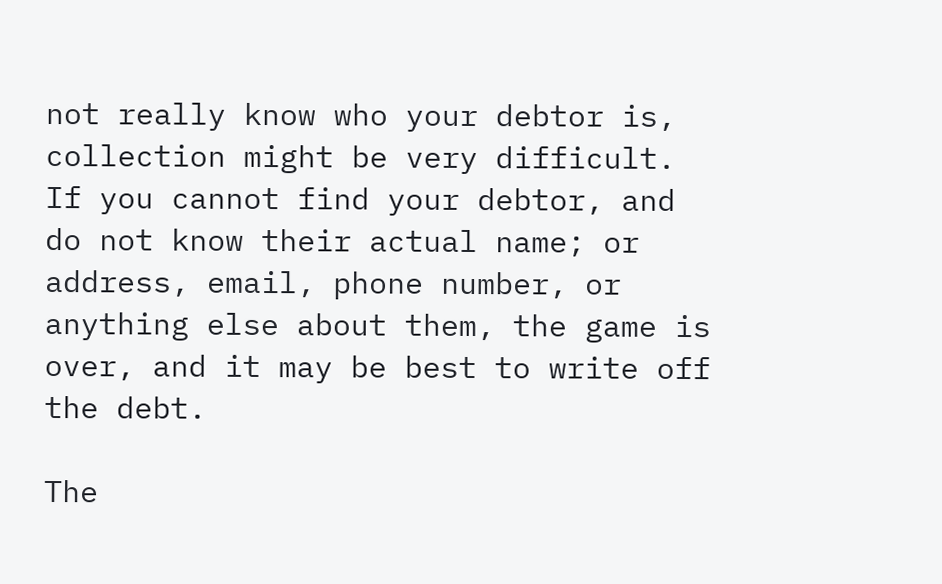not really know who your debtor is, collection might be very difficult. If you cannot find your debtor, and do not know their actual name; or address, email, phone number, or anything else about them, the game is over, and it may be best to write off the debt.

The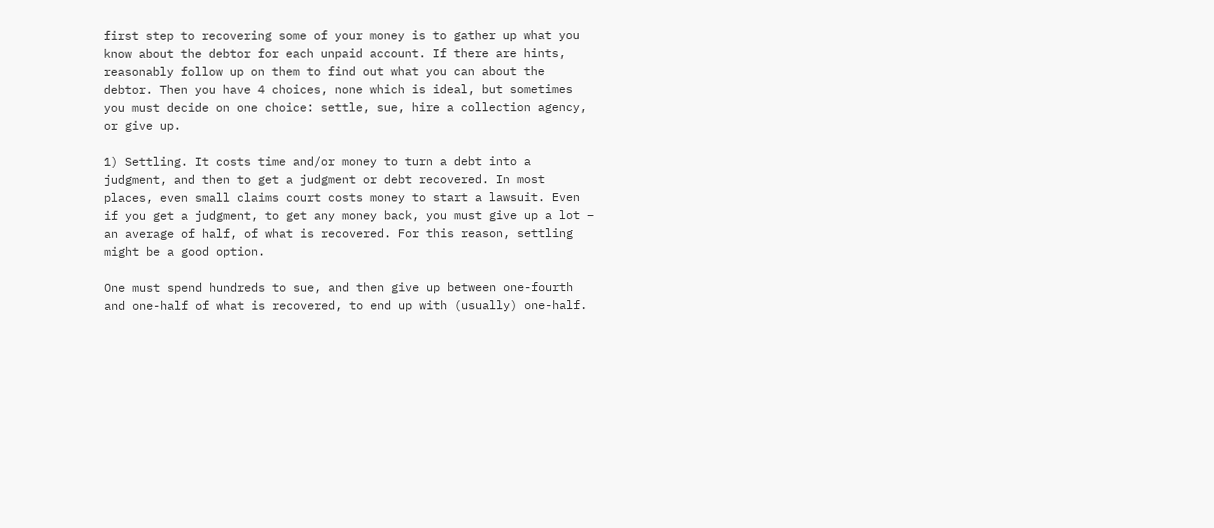first step to recovering some of your money is to gather up what you know about the debtor for each unpaid account. If there are hints, reasonably follow up on them to find out what you can about the debtor. Then you have 4 choices, none which is ideal, but sometimes you must decide on one choice: settle, sue, hire a collection agency, or give up.

1) Settling. It costs time and/or money to turn a debt into a judgment, and then to get a judgment or debt recovered. In most places, even small claims court costs money to start a lawsuit. Even if you get a judgment, to get any money back, you must give up a lot – an average of half, of what is recovered. For this reason, settling might be a good option.

One must spend hundreds to sue, and then give up between one-fourth and one-half of what is recovered, to end up with (usually) one-half.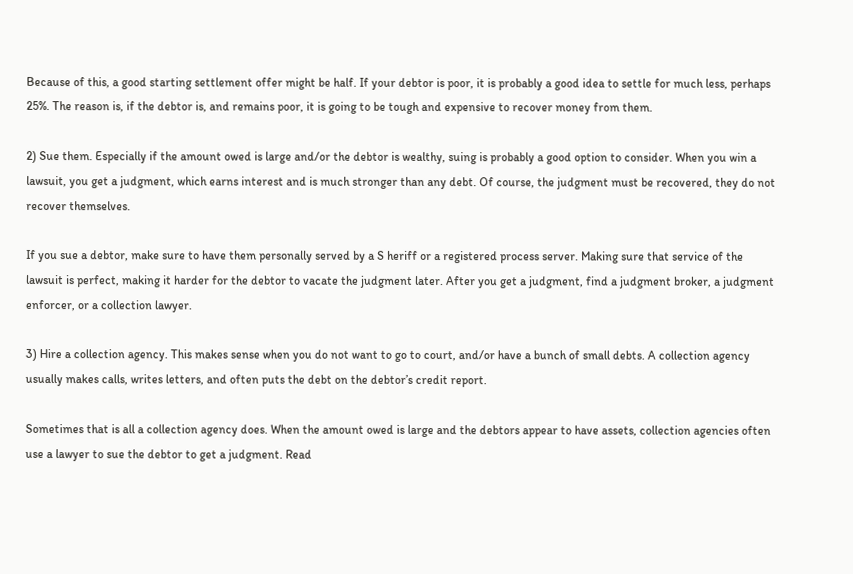Because of this, a good starting settlement offer might be half. If your debtor is poor, it is probably a good idea to settle for much less, perhaps 25%. The reason is, if the debtor is, and remains poor, it is going to be tough and expensive to recover money from them.

2) Sue them. Especially if the amount owed is large and/or the debtor is wealthy, suing is probably a good option to consider. When you win a lawsuit, you get a judgment, which earns interest and is much stronger than any debt. Of course, the judgment must be recovered, they do not recover themselves.

If you sue a debtor, make sure to have them personally served by a S heriff or a registered process server. Making sure that service of the lawsuit is perfect, making it harder for the debtor to vacate the judgment later. After you get a judgment, find a judgment broker, a judgment enforcer, or a collection lawyer.

3) Hire a collection agency. This makes sense when you do not want to go to court, and/or have a bunch of small debts. A collection agency usually makes calls, writes letters, and often puts the debt on the debtor’s credit report.

Sometimes that is all a collection agency does. When the amount owed is large and the debtors appear to have assets, collection agencies often use a lawyer to sue the debtor to get a judgment. Read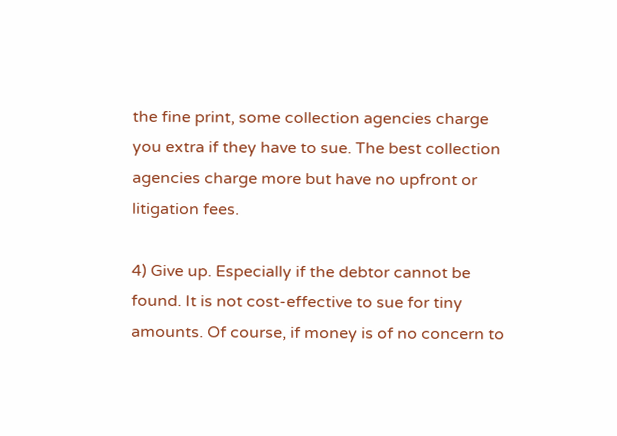the fine print, some collection agencies charge you extra if they have to sue. The best collection agencies charge more but have no upfront or litigation fees.

4) Give up. Especially if the debtor cannot be found. It is not cost-effective to sue for tiny amounts. Of course, if money is of no concern to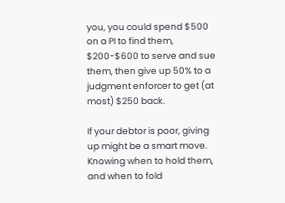you, you could spend $500 on a PI to find them, $200-$600 to serve and sue them, then give up 50% to a judgment enforcer to get (at most) $250 back.

If your debtor is poor, giving up might be a smart move. Knowing when to hold them, and when to fold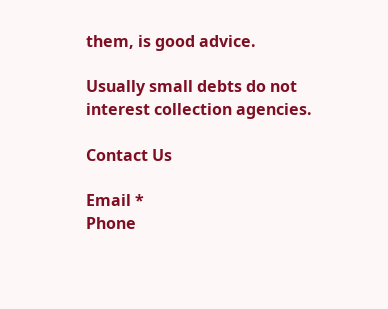them, is good advice.

Usually small debts do not interest collection agencies.

Contact Us

Email *
Phone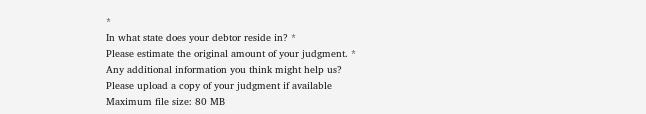*
In what state does your debtor reside in? *
Please estimate the original amount of your judgment. *
Any additional information you think might help us?
Please upload a copy of your judgment if available
Maximum file size: 80 MB